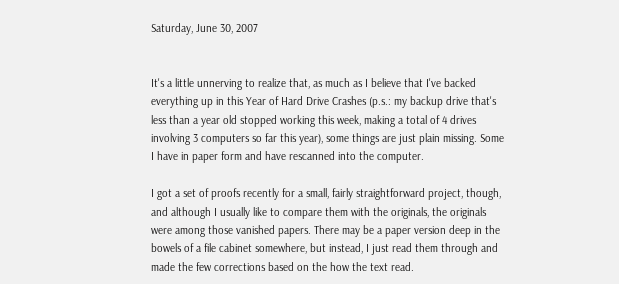Saturday, June 30, 2007


It's a little unnerving to realize that, as much as I believe that I've backed everything up in this Year of Hard Drive Crashes (p.s.: my backup drive that's less than a year old stopped working this week, making a total of 4 drives involving 3 computers so far this year), some things are just plain missing. Some I have in paper form and have rescanned into the computer.

I got a set of proofs recently for a small, fairly straightforward project, though, and although I usually like to compare them with the originals, the originals were among those vanished papers. There may be a paper version deep in the bowels of a file cabinet somewhere, but instead, I just read them through and made the few corrections based on the how the text read.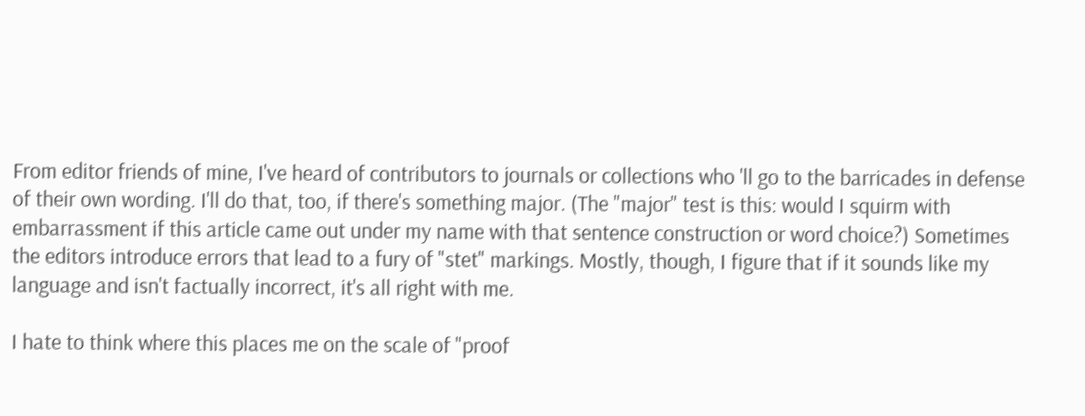From editor friends of mine, I've heard of contributors to journals or collections who 'll go to the barricades in defense of their own wording. I'll do that, too, if there's something major. (The "major" test is this: would I squirm with embarrassment if this article came out under my name with that sentence construction or word choice?) Sometimes the editors introduce errors that lead to a fury of "stet" markings. Mostly, though, I figure that if it sounds like my language and isn't factually incorrect, it's all right with me.

I hate to think where this places me on the scale of "proof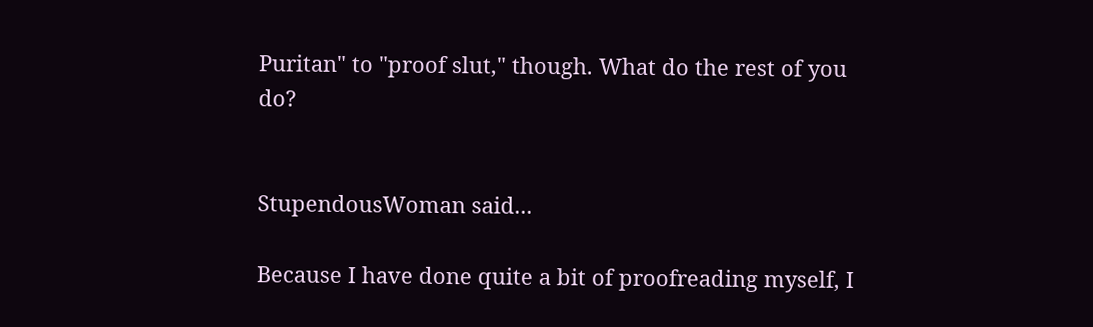Puritan" to "proof slut," though. What do the rest of you do?


StupendousWoman said...

Because I have done quite a bit of proofreading myself, I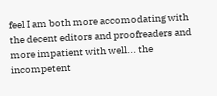feel I am both more accomodating with the decent editors and proofreaders and more impatient with well... the incompetent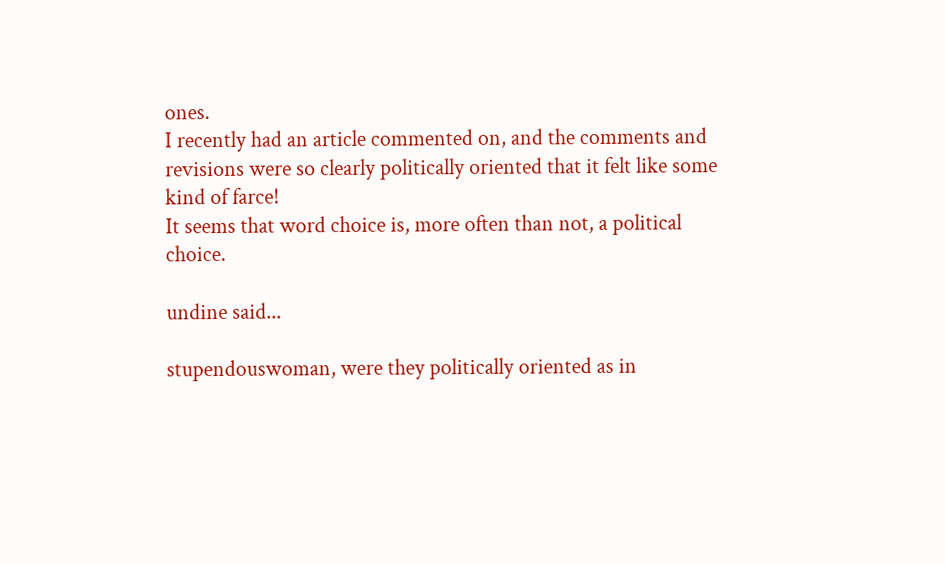ones.
I recently had an article commented on, and the comments and revisions were so clearly politically oriented that it felt like some kind of farce!
It seems that word choice is, more often than not, a political choice.

undine said...

stupendouswoman, were they politically oriented as in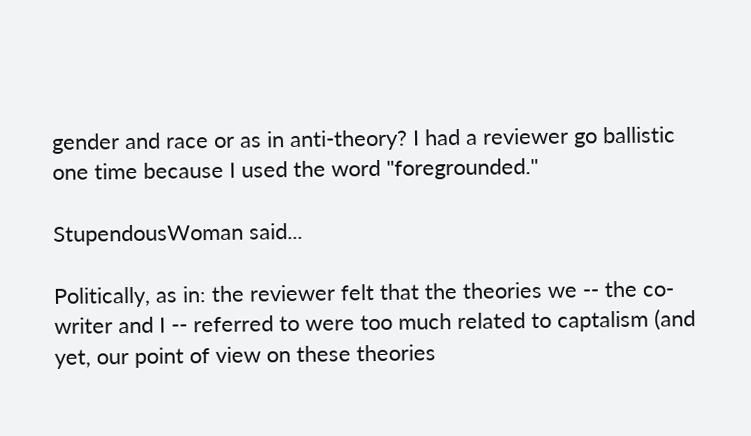gender and race or as in anti-theory? I had a reviewer go ballistic one time because I used the word "foregrounded."

StupendousWoman said...

Politically, as in: the reviewer felt that the theories we -- the co-writer and I -- referred to were too much related to captalism (and yet, our point of view on these theories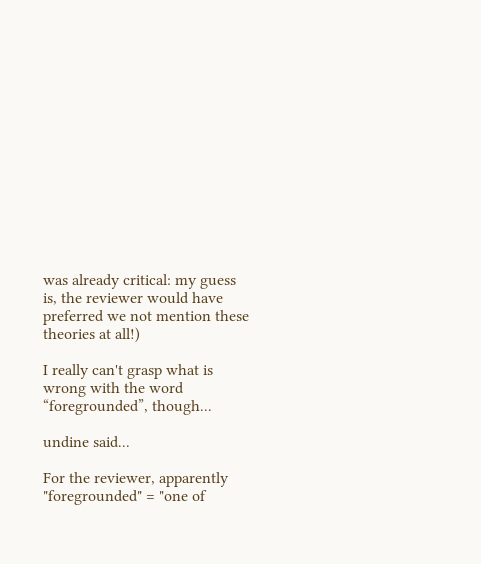was already critical: my guess is, the reviewer would have preferred we not mention these theories at all!)

I really can't grasp what is wrong with the word “foregrounded”, though...

undine said...

For the reviewer, apparently "foregrounded" = "one of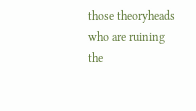those theoryheads who are ruining the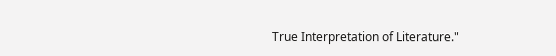True Interpretation of Literature."